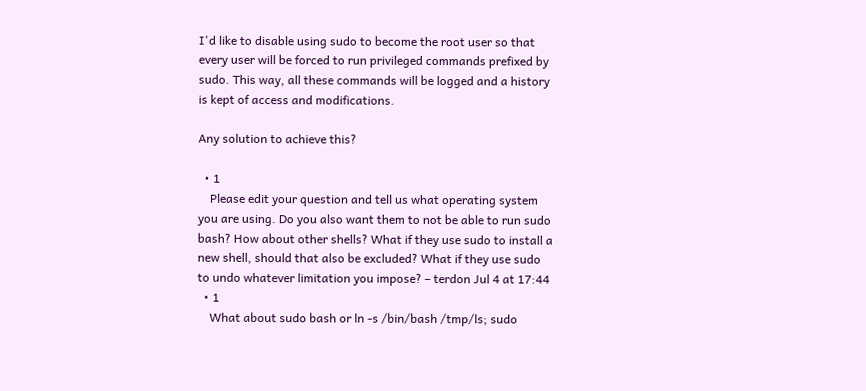I'd like to disable using sudo to become the root user so that every user will be forced to run privileged commands prefixed by sudo. This way, all these commands will be logged and a history is kept of access and modifications.

Any solution to achieve this?

  • 1
    Please edit your question and tell us what operating system you are using. Do you also want them to not be able to run sudo bash? How about other shells? What if they use sudo to install a new shell, should that also be excluded? What if they use sudo to undo whatever limitation you impose? – terdon Jul 4 at 17:44
  • 1
    What about sudo bash or ln -s /bin/bash /tmp/ls; sudo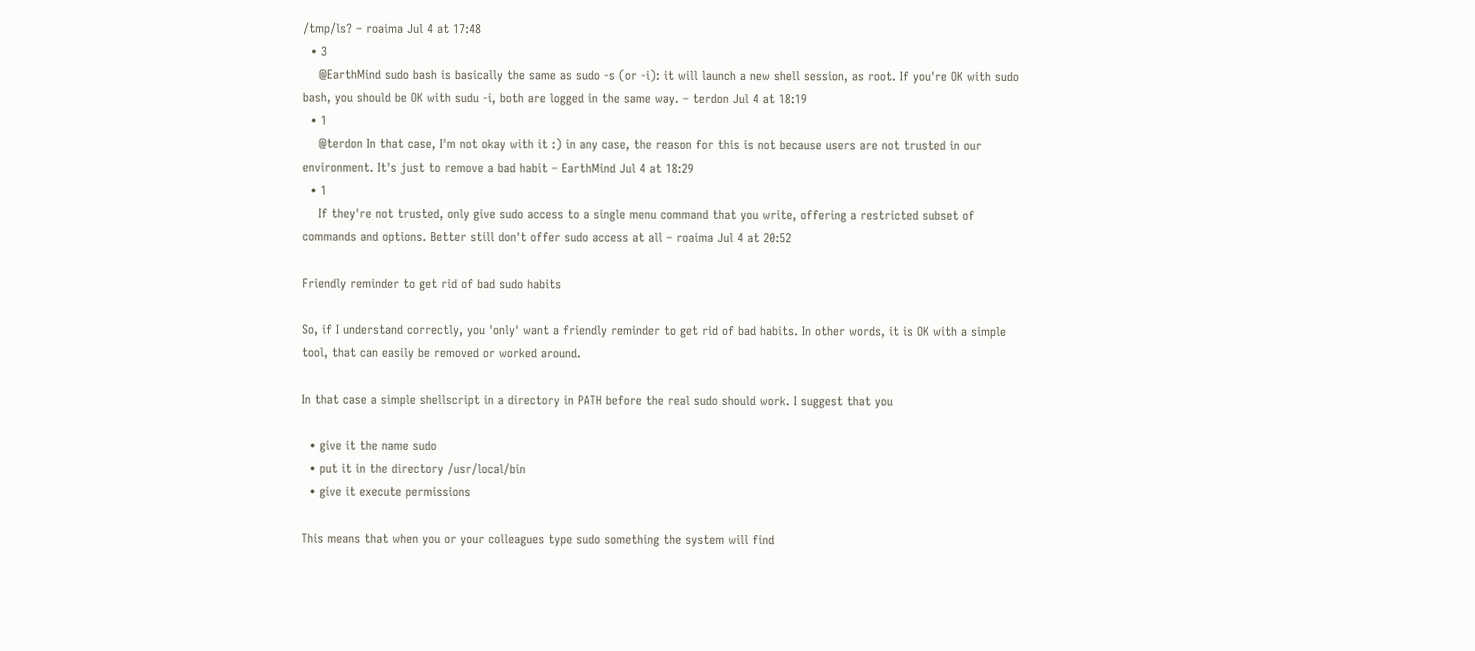/tmp/ls? – roaima Jul 4 at 17:48
  • 3
    @EarthMind sudo bash is basically the same as sudo -s (or -i): it will launch a new shell session, as root. If you're OK with sudo bash, you should be OK with sudu -i, both are logged in the same way. – terdon Jul 4 at 18:19
  • 1
    @terdon In that case, I'm not okay with it :) in any case, the reason for this is not because users are not trusted in our environment. It's just to remove a bad habit – EarthMind Jul 4 at 18:29
  • 1
    If they're not trusted, only give sudo access to a single menu command that you write, offering a restricted subset of commands and options. Better still don't offer sudo access at all – roaima Jul 4 at 20:52

Friendly reminder to get rid of bad sudo habits

So, if I understand correctly, you 'only' want a friendly reminder to get rid of bad habits. In other words, it is OK with a simple tool, that can easily be removed or worked around.

In that case a simple shellscript in a directory in PATH before the real sudo should work. I suggest that you

  • give it the name sudo
  • put it in the directory /usr/local/bin
  • give it execute permissions

This means that when you or your colleagues type sudo something the system will find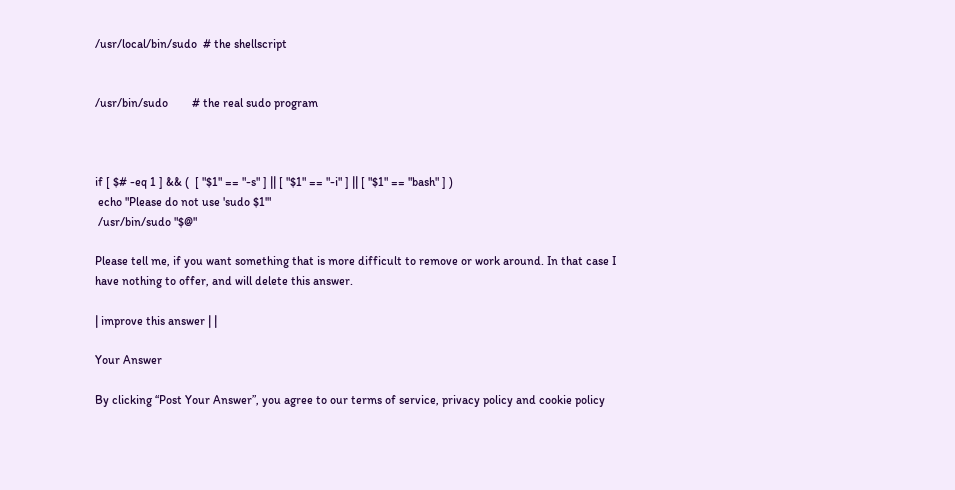/usr/local/bin/sudo  # the shellscript


/usr/bin/sudo        # the real sudo program



if [ $# -eq 1 ] && (  [ "$1" == "-s" ] || [ "$1" == "-i" ] || [ "$1" == "bash" ] )
 echo "Please do not use 'sudo $1'"
 /usr/bin/sudo "$@"

Please tell me, if you want something that is more difficult to remove or work around. In that case I have nothing to offer, and will delete this answer.

| improve this answer | |

Your Answer

By clicking “Post Your Answer”, you agree to our terms of service, privacy policy and cookie policy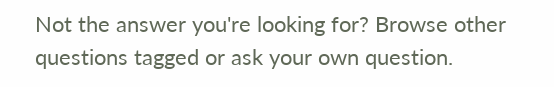Not the answer you're looking for? Browse other questions tagged or ask your own question.